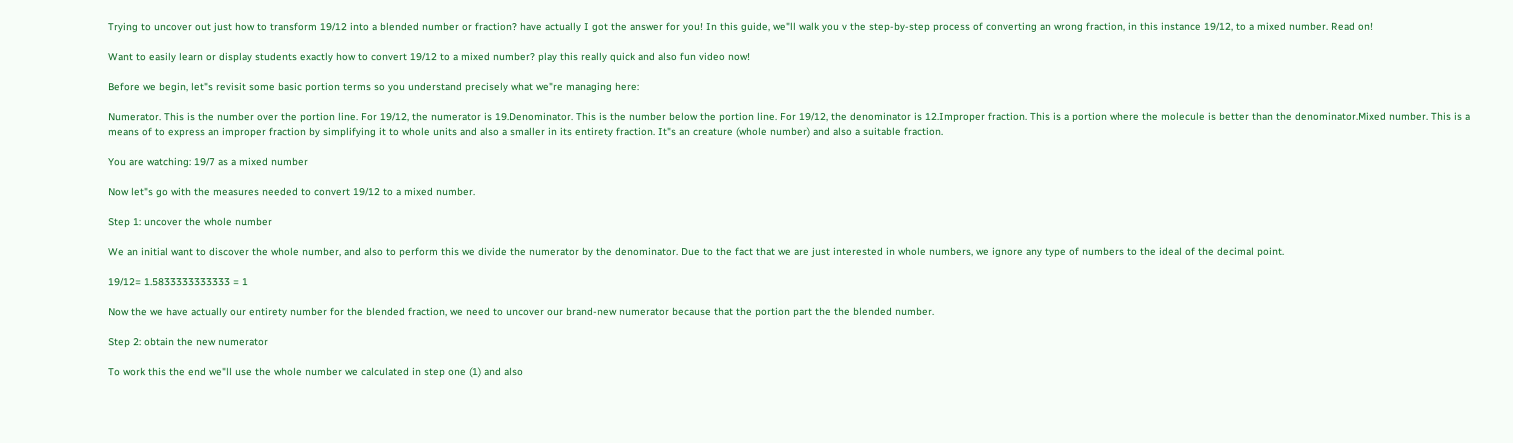Trying to uncover out just how to transform 19/12 into a blended number or fraction? have actually I got the answer for you! In this guide, we"ll walk you v the step-by-step process of converting an wrong fraction, in this instance 19/12, to a mixed number. Read on!

Want to easily learn or display students exactly how to convert 19/12 to a mixed number? play this really quick and also fun video now!

Before we begin, let"s revisit some basic portion terms so you understand precisely what we"re managing here:

Numerator. This is the number over the portion line. For 19/12, the numerator is 19.Denominator. This is the number below the portion line. For 19/12, the denominator is 12.Improper fraction. This is a portion where the molecule is better than the denominator.Mixed number. This is a means of to express an improper fraction by simplifying it to whole units and also a smaller in its entirety fraction. It"s an creature (whole number) and also a suitable fraction.

You are watching: 19/7 as a mixed number

Now let"s go with the measures needed to convert 19/12 to a mixed number.

Step 1: uncover the whole number

We an initial want to discover the whole number, and also to perform this we divide the numerator by the denominator. Due to the fact that we are just interested in whole numbers, we ignore any type of numbers to the ideal of the decimal point.

19/12= 1.5833333333333 = 1

Now the we have actually our entirety number for the blended fraction, we need to uncover our brand-new numerator because that the portion part the the blended number.

Step 2: obtain the new numerator

To work this the end we"ll use the whole number we calculated in step one (1) and also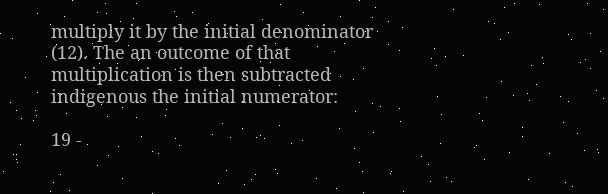multiply it by the initial denominator (12). The an outcome of that multiplication is then subtracted indigenous the initial numerator:

19 -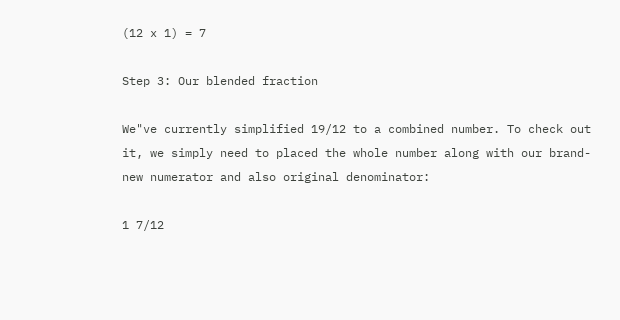(12 x 1) = 7

Step 3: Our blended fraction

We"ve currently simplified 19/12 to a combined number. To check out it, we simply need to placed the whole number along with our brand-new numerator and also original denominator:

1 7/12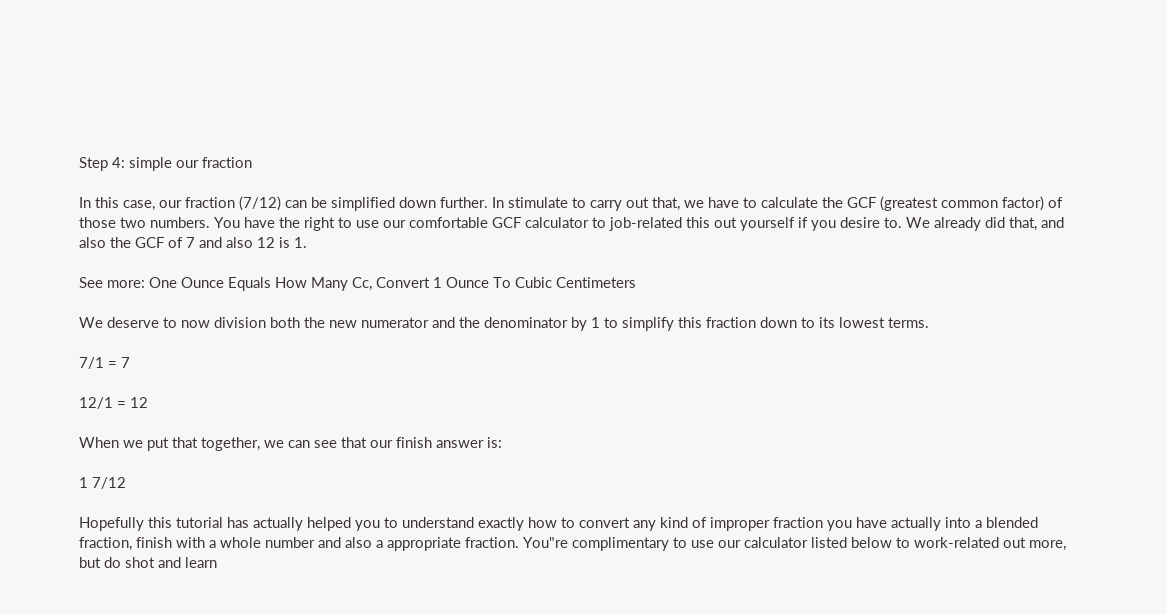Step 4: simple our fraction

In this case, our fraction (7/12) can be simplified down further. In stimulate to carry out that, we have to calculate the GCF (greatest common factor) of those two numbers. You have the right to use our comfortable GCF calculator to job-related this out yourself if you desire to. We already did that, and also the GCF of 7 and also 12 is 1.

See more: One Ounce Equals How Many Cc, Convert 1 Ounce To Cubic Centimeters

We deserve to now division both the new numerator and the denominator by 1 to simplify this fraction down to its lowest terms.

7/1 = 7

12/1 = 12

When we put that together, we can see that our finish answer is:

1 7/12

Hopefully this tutorial has actually helped you to understand exactly how to convert any kind of improper fraction you have actually into a blended fraction, finish with a whole number and also a appropriate fraction. You"re complimentary to use our calculator listed below to work-related out more, but do shot and learn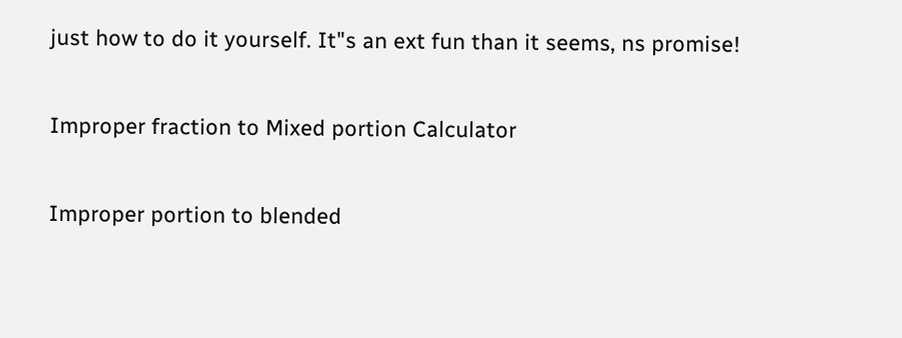just how to do it yourself. It"s an ext fun than it seems, ns promise!

Improper fraction to Mixed portion Calculator

Improper portion to blended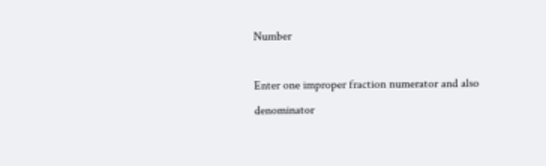Number

Enter one improper fraction numerator and also denominator